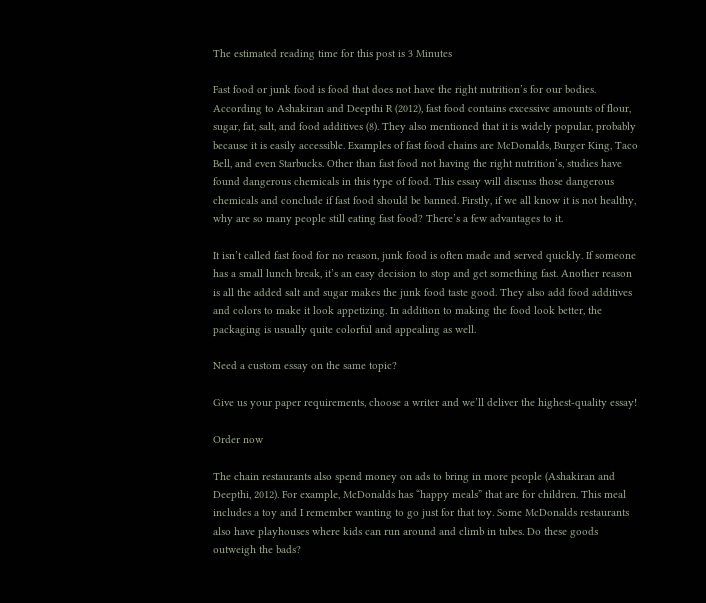The estimated reading time for this post is 3 Minutes

Fast food or junk food is food that does not have the right nutrition’s for our bodies. According to Ashakiran and Deepthi R (2012), fast food contains excessive amounts of flour, sugar, fat, salt, and food additives (8). They also mentioned that it is widely popular, probably because it is easily accessible. Examples of fast food chains are McDonalds, Burger King, Taco Bell, and even Starbucks. Other than fast food not having the right nutrition’s, studies have found dangerous chemicals in this type of food. This essay will discuss those dangerous chemicals and conclude if fast food should be banned. Firstly, if we all know it is not healthy, why are so many people still eating fast food? There’s a few advantages to it.

It isn’t called fast food for no reason, junk food is often made and served quickly. If someone has a small lunch break, it’s an easy decision to stop and get something fast. Another reason is all the added salt and sugar makes the junk food taste good. They also add food additives and colors to make it look appetizing. In addition to making the food look better, the packaging is usually quite colorful and appealing as well.

Need a custom essay on the same topic?

Give us your paper requirements, choose a writer and we’ll deliver the highest-quality essay!

Order now

The chain restaurants also spend money on ads to bring in more people (Ashakiran and Deepthi, 2012). For example, McDonalds has “happy meals” that are for children. This meal includes a toy and I remember wanting to go just for that toy. Some McDonalds restaurants also have playhouses where kids can run around and climb in tubes. Do these goods outweigh the bads?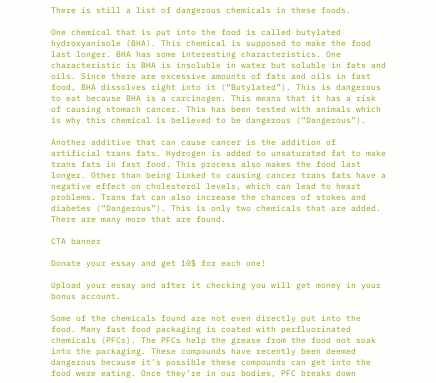There is still a list of dangerous chemicals in these foods.

One chemical that is put into the food is called butylated hydroxyanisole (BHA). This chemical is supposed to make the food last longer. BHA has some interesting characteristics. One characteristic is BHA is insoluble in water but soluble in fats and oils. Since there are excessive amounts of fats and oils in fast food, BHA dissolves right into it (“Butylated”). This is dangerous to eat because BHA is a carcinogen. This means that it has a risk of causing stomach cancer. This has been tested with animals which is why this chemical is believed to be dangerous (“Dangerous”).

Another additive that can cause cancer is the addition of artificial trans fats. Hydrogen is added to unsaturated fat to make trans fats in fast food. This process also makes the food last longer. Other than being linked to causing cancer trans fats have a negative effect on cholesterol levels, which can lead to heart problems. Trans fat can also increase the chances of stokes and diabetes (“Dangerous”). This is only two chemicals that are added. There are many more that are found.

CTA banner

Donate your essay and get 10$ for each one!

Upload your essay and after it checking you will get money in your bonus account.

Some of the chemicals found are not even directly put into the food. Many fast food packaging is coated with perfluorinated chemicals (PFCs). The PFCs help the grease from the food not soak into the packaging. These compounds have recently been deemed dangerous because it’s possible these compounds can get into the food were eating. Once they’re in our bodies, PFC breaks down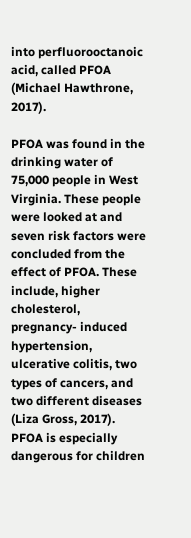into perfluorooctanoic acid, called PFOA (Michael Hawthrone, 2017).

PFOA was found in the drinking water of 75,000 people in West Virginia. These people were looked at and seven risk factors were concluded from the effect of PFOA. These include, higher cholesterol, pregnancy- induced hypertension, ulcerative colitis, two types of cancers, and two different diseases (Liza Gross, 2017). PFOA is especially dangerous for children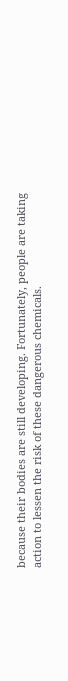because their bodies are still developing. Fortunately, people are taking action to lessen the risk of these dangerous chemicals.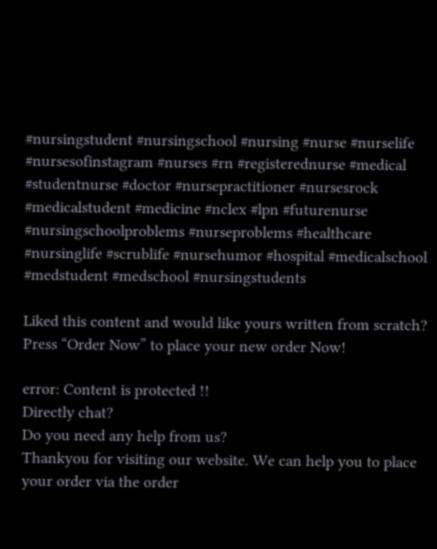#nursingstudent #nursingschool #nursing #nurse #nurselife #nursesofinstagram #nurses #rn #registerednurse #medical #studentnurse #doctor #nursepractitioner #nursesrock #medicalstudent #medicine #nclex #lpn #futurenurse #nursingschoolproblems #nurseproblems #healthcare #nursinglife #scrublife #nursehumor #hospital #medicalschool #medstudent #medschool #nursingstudents

Liked this content and would like yours written from scratch? Press “Order Now” to place your new order Now!

error: Content is protected !!
Directly chat?
Do you need any help from us?
Thankyou for visiting our website. We can help you to place your order via the order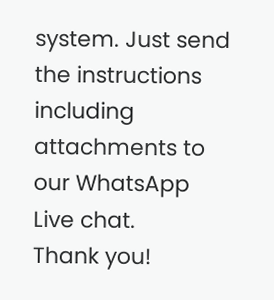system. Just send the instructions including attachments to our WhatsApp Live chat.
Thank you!